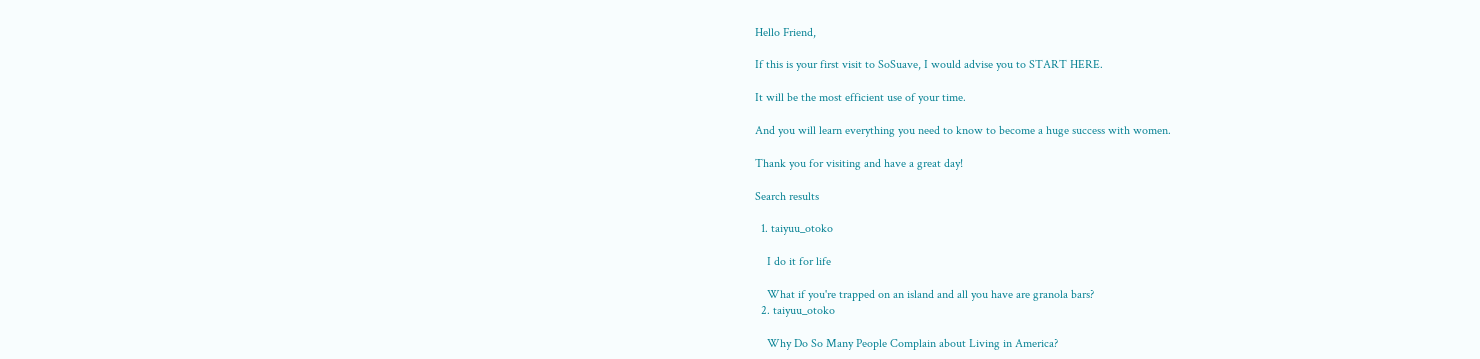Hello Friend,

If this is your first visit to SoSuave, I would advise you to START HERE.

It will be the most efficient use of your time.

And you will learn everything you need to know to become a huge success with women.

Thank you for visiting and have a great day!

Search results

  1. taiyuu_otoko

    I do it for life

    What if you're trapped on an island and all you have are granola bars?
  2. taiyuu_otoko

    Why Do So Many People Complain about Living in America?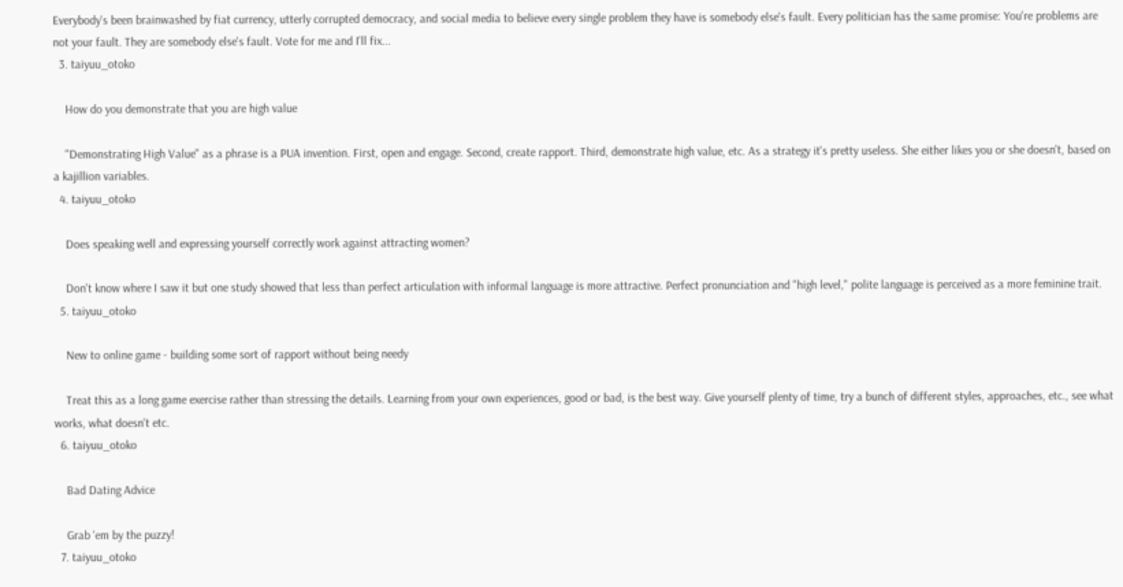Everybody's been brainwashed by fiat currency, utterly corrupted democracy, and social media to believe every single problem they have is somebody else's fault. Every politician has the same promise: You're problems are not your fault. They are somebody else's fault. Vote for me and I'll fix...
  3. taiyuu_otoko

    How do you demonstrate that you are high value

    "Demonstrating High Value" as a phrase is a PUA invention. First, open and engage. Second, create rapport. Third, demonstrate high value, etc. As a strategy it's pretty useless. She either likes you or she doesn't, based on a kajillion variables.
  4. taiyuu_otoko

    Does speaking well and expressing yourself correctly work against attracting women?

    Don't know where I saw it but one study showed that less than perfect articulation with informal language is more attractive. Perfect pronunciation and "high level," polite language is perceived as a more feminine trait.
  5. taiyuu_otoko

    New to online game - building some sort of rapport without being needy

    Treat this as a long game exercise rather than stressing the details. Learning from your own experiences, good or bad, is the best way. Give yourself plenty of time, try a bunch of different styles, approaches, etc., see what works, what doesn't etc.
  6. taiyuu_otoko

    Bad Dating Advice

    Grab 'em by the puzzy!
  7. taiyuu_otoko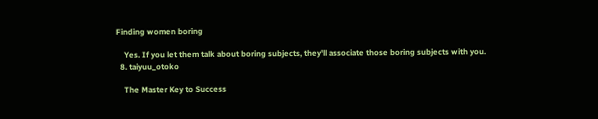Finding women boring

    Yes. If you let them talk about boring subjects, they'll associate those boring subjects with you.
  8. taiyuu_otoko

    The Master Key to Success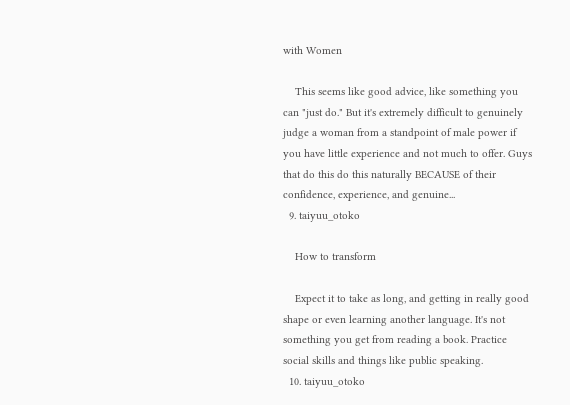with Women

    This seems like good advice, like something you can "just do." But it's extremely difficult to genuinely judge a woman from a standpoint of male power if you have little experience and not much to offer. Guys that do this do this naturally BECAUSE of their confidence, experience, and genuine...
  9. taiyuu_otoko

    How to transform

    Expect it to take as long, and getting in really good shape or even learning another language. It's not something you get from reading a book. Practice social skills and things like public speaking.
  10. taiyuu_otoko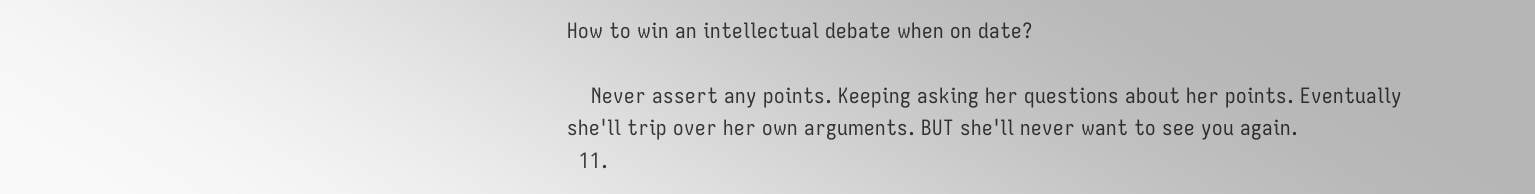How to win an intellectual debate when on date?

    Never assert any points. Keeping asking her questions about her points. Eventually she'll trip over her own arguments. BUT she'll never want to see you again.
  11.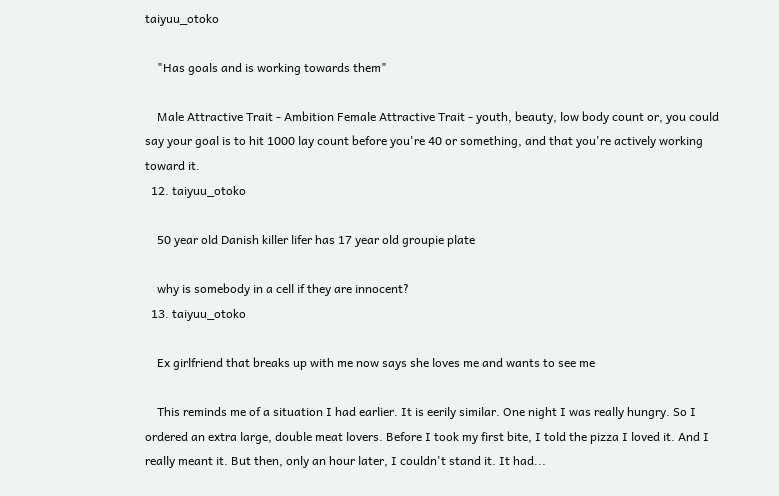taiyuu_otoko

    "Has goals and is working towards them"

    Male Attractive Trait - Ambition Female Attractive Trait - youth, beauty, low body count or, you could say your goal is to hit 1000 lay count before you're 40 or something, and that you're actively working toward it.
  12. taiyuu_otoko

    50 year old Danish killer lifer has 17 year old groupie plate

    why is somebody in a cell if they are innocent?
  13. taiyuu_otoko

    Ex girlfriend that breaks up with me now says she loves me and wants to see me

    This reminds me of a situation I had earlier. It is eerily similar. One night I was really hungry. So I ordered an extra large, double meat lovers. Before I took my first bite, I told the pizza I loved it. And I really meant it. But then, only an hour later, I couldn't stand it. It had...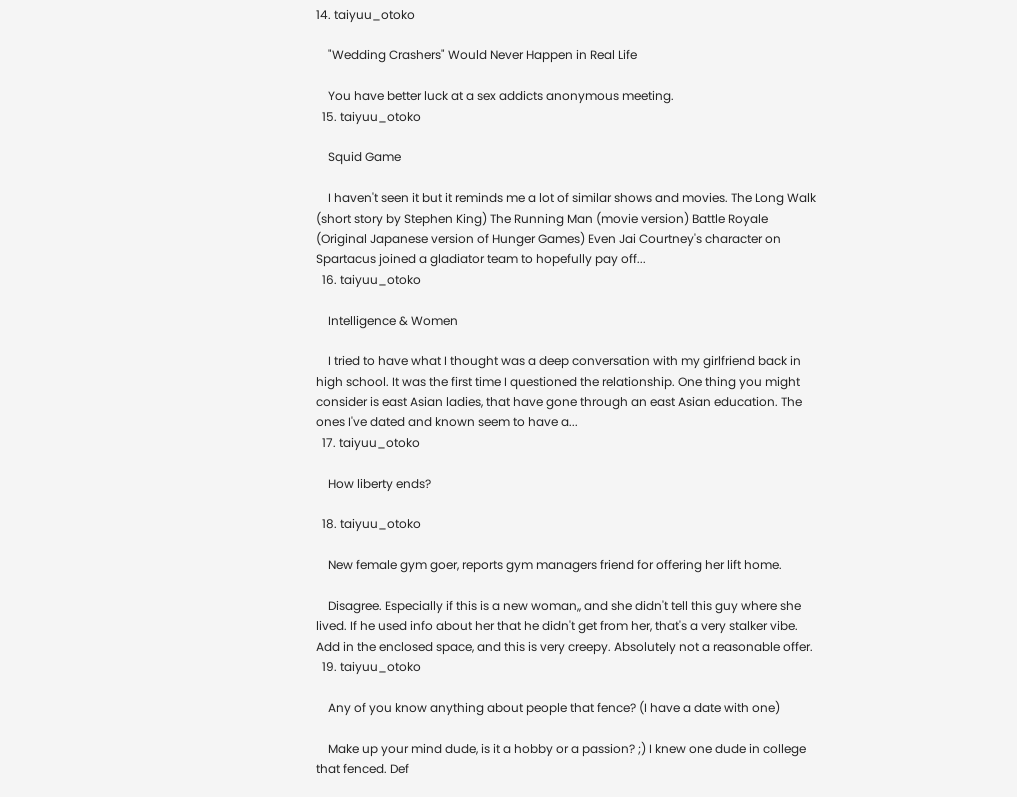14. taiyuu_otoko

    "Wedding Crashers" Would Never Happen in Real Life

    You have better luck at a sex addicts anonymous meeting.
  15. taiyuu_otoko

    Squid Game

    I haven't seen it but it reminds me a lot of similar shows and movies. The Long Walk (short story by Stephen King) The Running Man (movie version) Battle Royale (Original Japanese version of Hunger Games) Even Jai Courtney's character on Spartacus joined a gladiator team to hopefully pay off...
  16. taiyuu_otoko

    Intelligence & Women

    I tried to have what I thought was a deep conversation with my girlfriend back in high school. It was the first time I questioned the relationship. One thing you might consider is east Asian ladies, that have gone through an east Asian education. The ones I've dated and known seem to have a...
  17. taiyuu_otoko

    How liberty ends?

  18. taiyuu_otoko

    New female gym goer, reports gym managers friend for offering her lift home.

    Disagree. Especially if this is a new woman,, and she didn't tell this guy where she lived. If he used info about her that he didn't get from her, that's a very stalker vibe. Add in the enclosed space, and this is very creepy. Absolutely not a reasonable offer.
  19. taiyuu_otoko

    Any of you know anything about people that fence? (I have a date with one)

    Make up your mind dude, is it a hobby or a passion? ;) I knew one dude in college that fenced. Def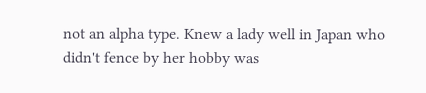not an alpha type. Knew a lady well in Japan who didn't fence by her hobby was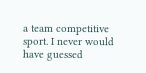a team competitive sport. I never would have guessed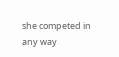she competed in any way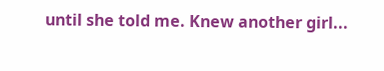until she told me. Knew another girl...